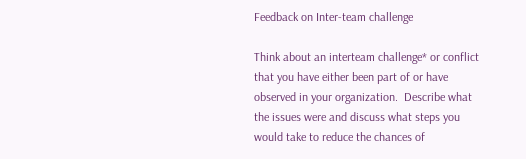Feedback on Inter-team challenge

Think about an interteam challenge* or conflict that you have either been part of or have observed in your organization.  Describe what the issues were and discuss what steps you would take to reduce the chances of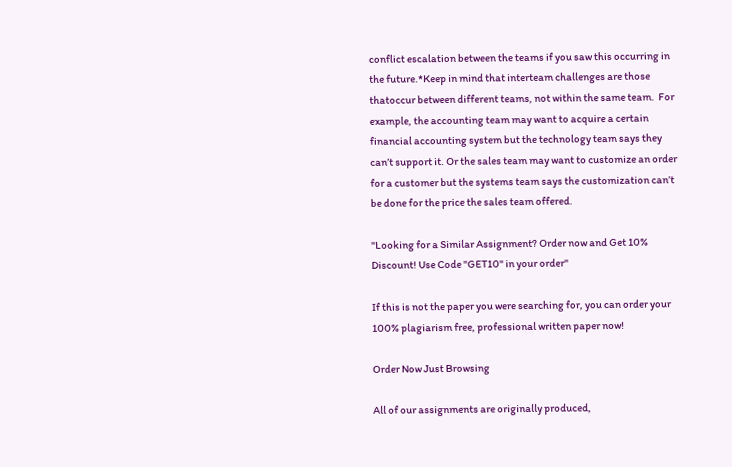conflict escalation between the teams if you saw this occurring in the future.*Keep in mind that interteam challenges are those thatoccur between different teams, not within the same team.  For example, the accounting team may want to acquire a certain financial accounting system but the technology team says they can’t support it. Or the sales team may want to customize an order for a customer but the systems team says the customization can’t be done for the price the sales team offered.

"Looking for a Similar Assignment? Order now and Get 10% Discount! Use Code "GET10" in your order"

If this is not the paper you were searching for, you can order your 100% plagiarism free, professional written paper now!

Order Now Just Browsing

All of our assignments are originally produced,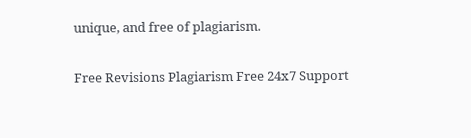unique, and free of plagiarism.

Free Revisions Plagiarism Free 24x7 Support